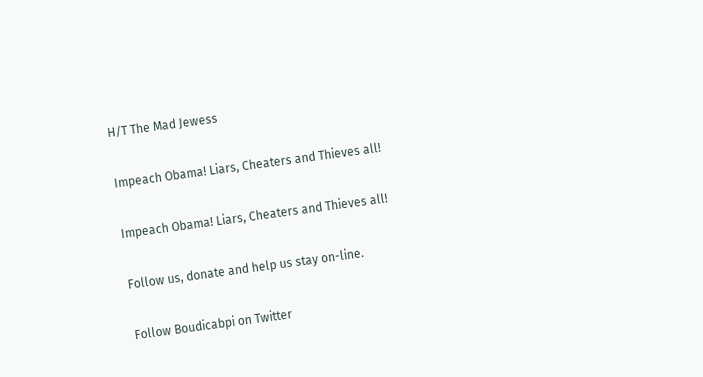H/T The Mad Jewess

Impeach Obama! Liars, Cheaters and Thieves all!

Impeach Obama! Liars, Cheaters and Thieves all!

Follow us, donate and help us stay on-line.

Follow Boudicabpi on Twitter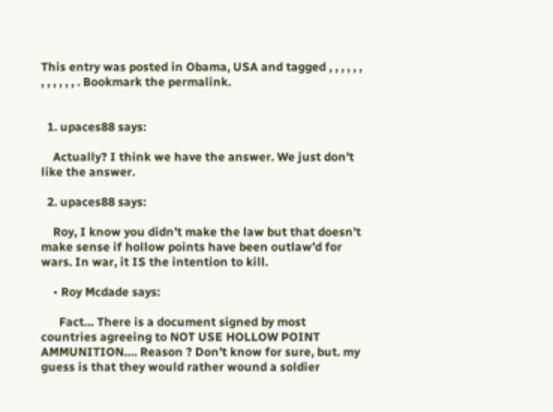This entry was posted in Obama, USA and tagged , , , , , , , , , , , , . Bookmark the permalink.


  1. upaces88 says:

    Actually? I think we have the answer. We just don’t like the answer.

  2. upaces88 says:

    Roy, I know you didn’t make the law but that doesn’t make sense if hollow points have been outlaw’d for wars. In war, it IS the intention to kill.

    • Roy Mcdade says:

      Fact… There is a document signed by most countries agreeing to NOT USE HOLLOW POINT AMMUNITION…. Reason ? Don’t know for sure, but. my guess is that they would rather wound a soldier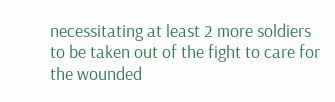necessitating at least 2 more soldiers to be taken out of the fight to care for the wounded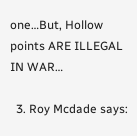one…But, Hollow points ARE ILLEGAL IN WAR…

  3. Roy Mcdade says: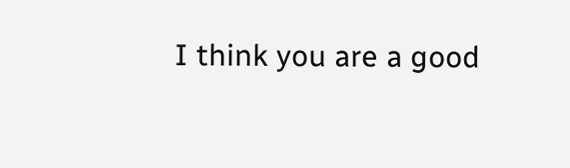I think you are a good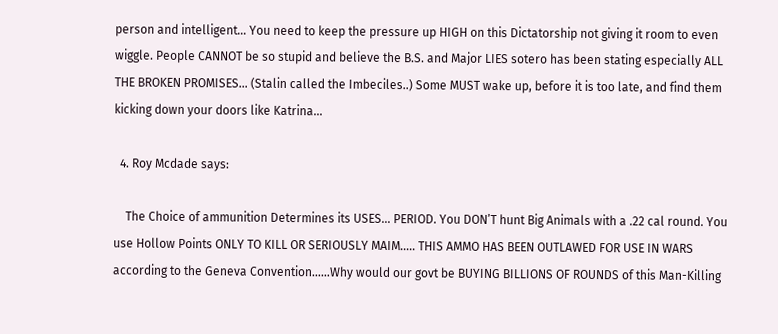person and intelligent… You need to keep the pressure up HIGH on this Dictatorship not giving it room to even wiggle. People CANNOT be so stupid and believe the B.S. and Major LIES sotero has been stating especially ALL THE BROKEN PROMISES… (Stalin called the Imbeciles..) Some MUST wake up, before it is too late, and find them kicking down your doors like Katrina…

  4. Roy Mcdade says:

    The Choice of ammunition Determines its USES… PERIOD. You DON’T hunt Big Animals with a .22 cal round. You use Hollow Points ONLY TO KILL OR SERIOUSLY MAIM….. THIS AMMO HAS BEEN OUTLAWED FOR USE IN WARS according to the Geneva Convention……Why would our govt be BUYING BILLIONS OF ROUNDS of this Man-Killing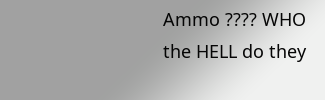Ammo ???? WHO the HELL do they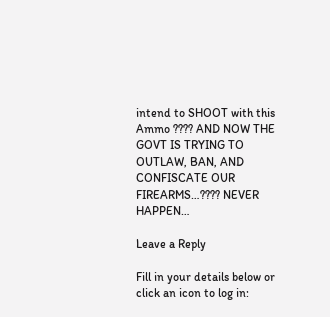intend to SHOOT with this Ammo ???? AND NOW THE GOVT IS TRYING TO OUTLAW, BAN, AND CONFISCATE OUR FIREARMS…???? NEVER HAPPEN…

Leave a Reply

Fill in your details below or click an icon to log in: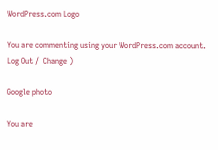WordPress.com Logo

You are commenting using your WordPress.com account. Log Out /  Change )

Google photo

You are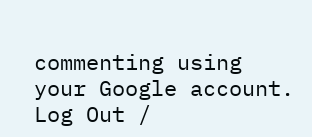commenting using your Google account. Log Out /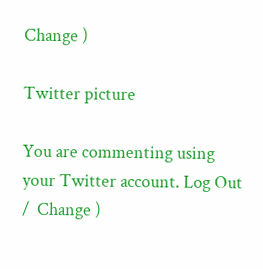Change )

Twitter picture

You are commenting using your Twitter account. Log Out /  Change )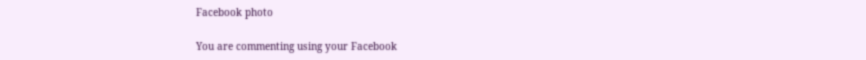Facebook photo

You are commenting using your Facebook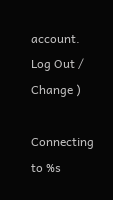account. Log Out /  Change )

Connecting to %s